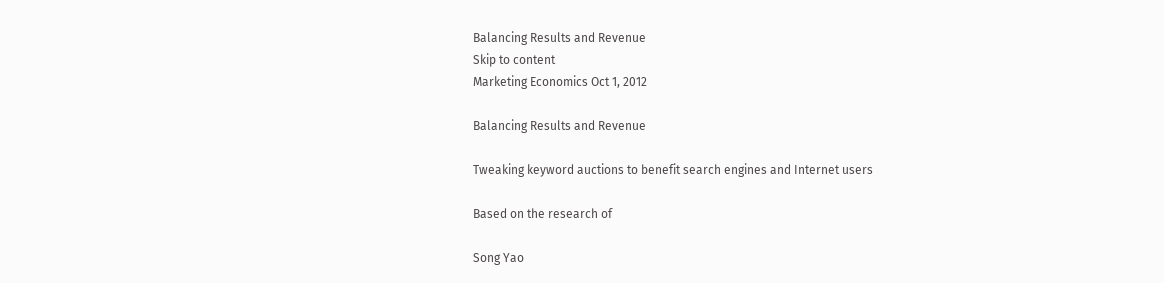Balancing Results and Revenue
Skip to content
Marketing Economics Oct 1, 2012

Balancing Results and Revenue

Tweaking keyword auctions to benefit search engines and Internet users

Based on the research of

Song Yao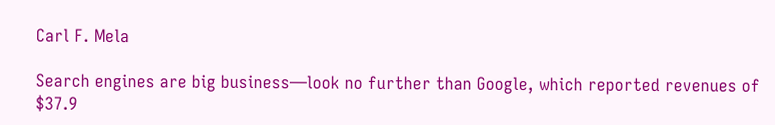Carl F. Mela

Search engines are big business—look no further than Google, which reported revenues of $37.9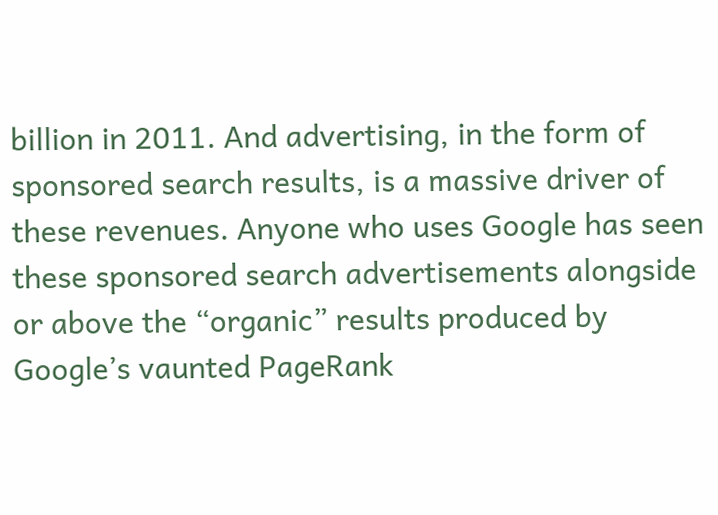billion in 2011. And advertising, in the form of sponsored search results, is a massive driver of these revenues. Anyone who uses Google has seen these sponsored search advertisements alongside or above the “organic” results produced by Google’s vaunted PageRank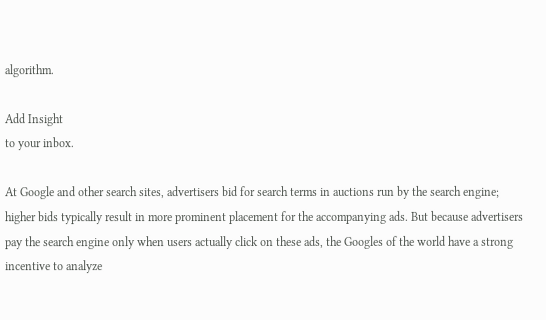algorithm.

Add Insight
to your inbox.

At Google and other search sites, advertisers bid for search terms in auctions run by the search engine; higher bids typically result in more prominent placement for the accompanying ads. But because advertisers pay the search engine only when users actually click on these ads, the Googles of the world have a strong incentive to analyze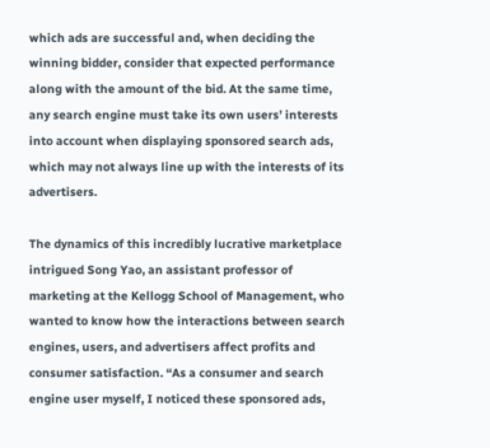which ads are successful and, when deciding the winning bidder, consider that expected performance along with the amount of the bid. At the same time, any search engine must take its own users’ interests into account when displaying sponsored search ads, which may not always line up with the interests of its advertisers.

The dynamics of this incredibly lucrative marketplace intrigued Song Yao, an assistant professor of marketing at the Kellogg School of Management, who wanted to know how the interactions between search engines, users, and advertisers affect profits and consumer satisfaction. “As a consumer and search engine user myself, I noticed these sponsored ads,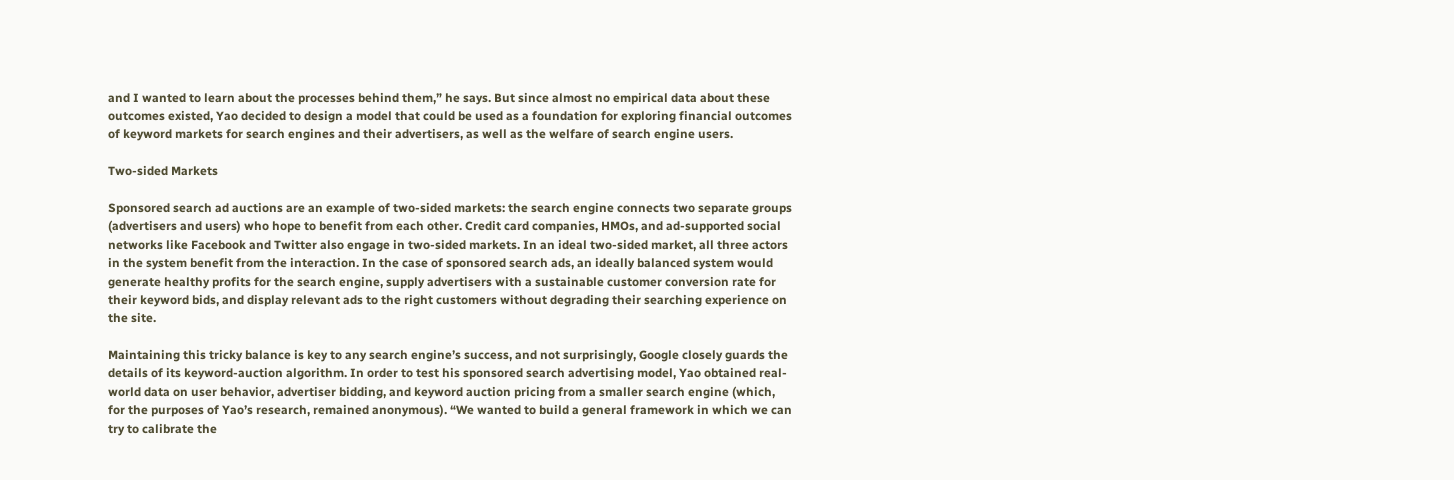and I wanted to learn about the processes behind them,” he says. But since almost no empirical data about these outcomes existed, Yao decided to design a model that could be used as a foundation for exploring financial outcomes of keyword markets for search engines and their advertisers, as well as the welfare of search engine users.

Two-sided Markets

Sponsored search ad auctions are an example of two-sided markets: the search engine connects two separate groups (advertisers and users) who hope to benefit from each other. Credit card companies, HMOs, and ad-supported social networks like Facebook and Twitter also engage in two-sided markets. In an ideal two-sided market, all three actors in the system benefit from the interaction. In the case of sponsored search ads, an ideally balanced system would generate healthy profits for the search engine, supply advertisers with a sustainable customer conversion rate for their keyword bids, and display relevant ads to the right customers without degrading their searching experience on the site.

Maintaining this tricky balance is key to any search engine’s success, and not surprisingly, Google closely guards the details of its keyword-auction algorithm. In order to test his sponsored search advertising model, Yao obtained real-world data on user behavior, advertiser bidding, and keyword auction pricing from a smaller search engine (which, for the purposes of Yao’s research, remained anonymous). “We wanted to build a general framework in which we can try to calibrate the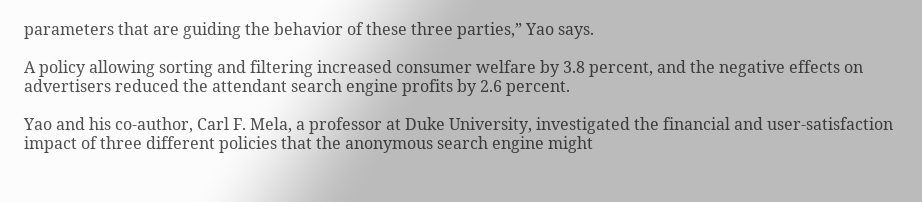parameters that are guiding the behavior of these three parties,” Yao says.

A policy allowing sorting and filtering increased consumer welfare by 3.8 percent, and the negative effects on advertisers reduced the attendant search engine profits by 2.6 percent.

Yao and his co-author, Carl F. Mela, a professor at Duke University, investigated the financial and user-satisfaction impact of three different policies that the anonymous search engine might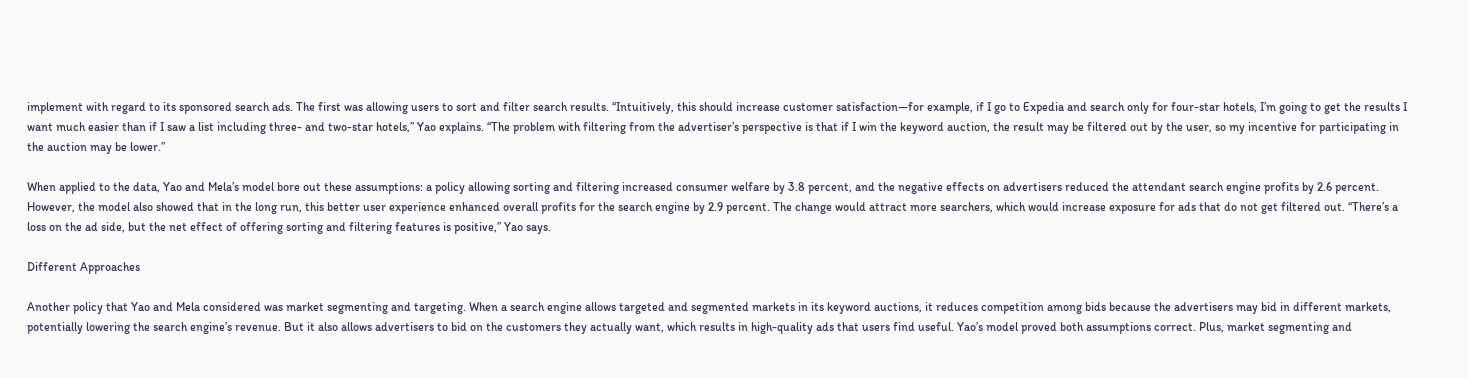implement with regard to its sponsored search ads. The first was allowing users to sort and filter search results. “Intuitively, this should increase customer satisfaction—for example, if I go to Expedia and search only for four-star hotels, I’m going to get the results I want much easier than if I saw a list including three- and two-star hotels,” Yao explains. “The problem with filtering from the advertiser’s perspective is that if I win the keyword auction, the result may be filtered out by the user, so my incentive for participating in the auction may be lower.”

When applied to the data, Yao and Mela’s model bore out these assumptions: a policy allowing sorting and filtering increased consumer welfare by 3.8 percent, and the negative effects on advertisers reduced the attendant search engine profits by 2.6 percent. However, the model also showed that in the long run, this better user experience enhanced overall profits for the search engine by 2.9 percent. The change would attract more searchers, which would increase exposure for ads that do not get filtered out. “There’s a loss on the ad side, but the net effect of offering sorting and filtering features is positive,” Yao says.

Different Approaches

Another policy that Yao and Mela considered was market segmenting and targeting. When a search engine allows targeted and segmented markets in its keyword auctions, it reduces competition among bids because the advertisers may bid in different markets, potentially lowering the search engine’s revenue. But it also allows advertisers to bid on the customers they actually want, which results in high-quality ads that users find useful. Yao’s model proved both assumptions correct. Plus, market segmenting and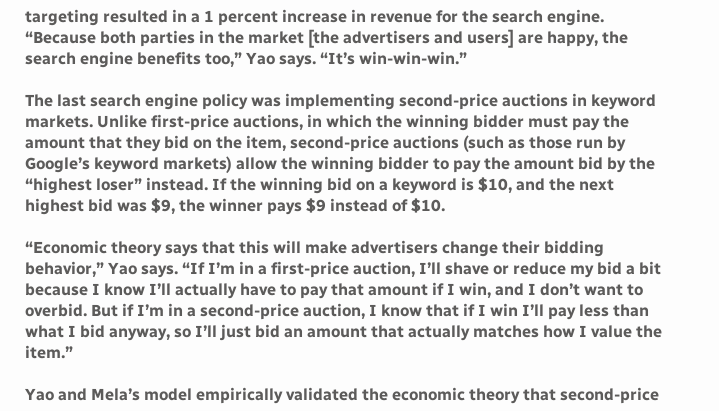targeting resulted in a 1 percent increase in revenue for the search engine. “Because both parties in the market [the advertisers and users] are happy, the search engine benefits too,” Yao says. “It’s win-win-win.”

The last search engine policy was implementing second-price auctions in keyword markets. Unlike first-price auctions, in which the winning bidder must pay the amount that they bid on the item, second-price auctions (such as those run by Google’s keyword markets) allow the winning bidder to pay the amount bid by the “highest loser” instead. If the winning bid on a keyword is $10, and the next highest bid was $9, the winner pays $9 instead of $10.

“Economic theory says that this will make advertisers change their bidding behavior,” Yao says. “If I’m in a first-price auction, I’ll shave or reduce my bid a bit because I know I’ll actually have to pay that amount if I win, and I don’t want to overbid. But if I’m in a second-price auction, I know that if I win I’ll pay less than what I bid anyway, so I’ll just bid an amount that actually matches how I value the item.”

Yao and Mela’s model empirically validated the economic theory that second-price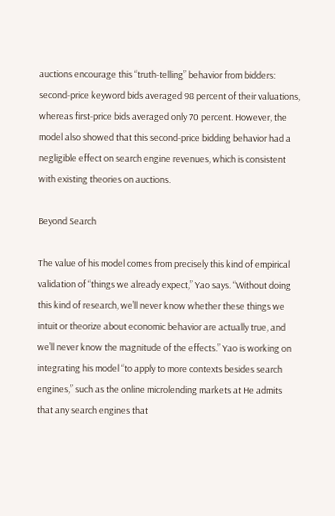auctions encourage this “truth-telling” behavior from bidders: second-price keyword bids averaged 98 percent of their valuations, whereas first-price bids averaged only 70 percent. However, the model also showed that this second-price bidding behavior had a negligible effect on search engine revenues, which is consistent with existing theories on auctions.

Beyond Search

The value of his model comes from precisely this kind of empirical validation of “things we already expect,” Yao says. “Without doing this kind of research, we’ll never know whether these things we intuit or theorize about economic behavior are actually true, and we’ll never know the magnitude of the effects.” Yao is working on integrating his model “to apply to more contexts besides search engines,” such as the online microlending markets at He admits that any search engines that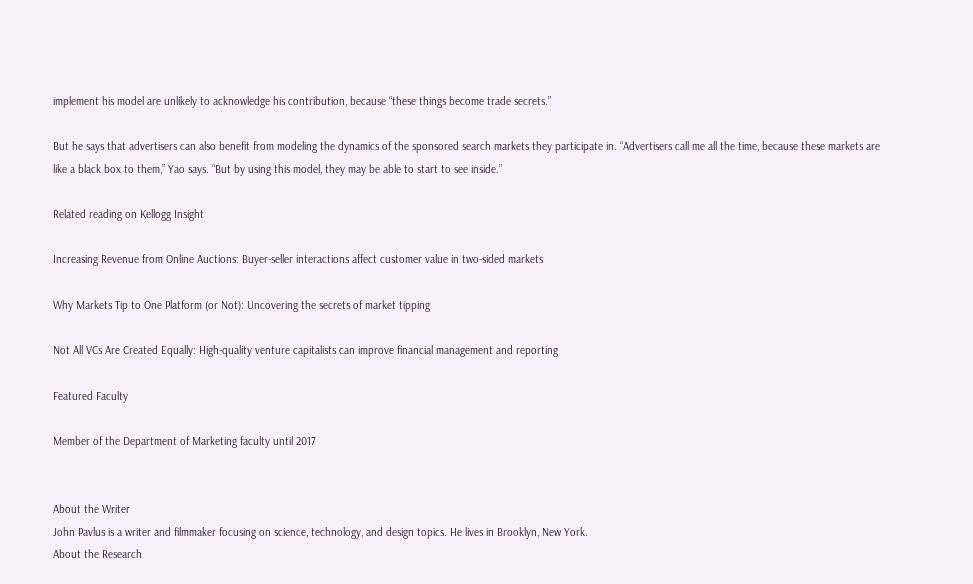implement his model are unlikely to acknowledge his contribution, because “these things become trade secrets.”

But he says that advertisers can also benefit from modeling the dynamics of the sponsored search markets they participate in. “Advertisers call me all the time, because these markets are like a black box to them,” Yao says. “But by using this model, they may be able to start to see inside.”

Related reading on Kellogg Insight

Increasing Revenue from Online Auctions: Buyer-seller interactions affect customer value in two-sided markets

Why Markets Tip to One Platform (or Not): Uncovering the secrets of market tipping

Not All VCs Are Created Equally: High-quality venture capitalists can improve financial management and reporting

Featured Faculty

Member of the Department of Marketing faculty until 2017


About the Writer
John Pavlus is a writer and filmmaker focusing on science, technology, and design topics. He lives in Brooklyn, New York.
About the Research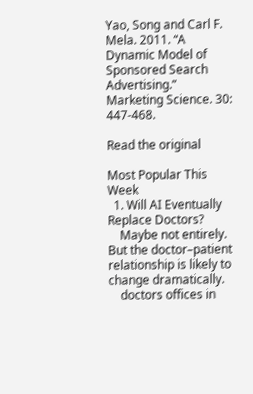Yao, Song and Carl F. Mela. 2011. “A Dynamic Model of Sponsored Search Advertising.” Marketing Science. 30: 447-468.

Read the original

Most Popular This Week
  1. Will AI Eventually Replace Doctors?
    Maybe not entirely. But the doctor–patient relationship is likely to change dramatically.
    doctors offices in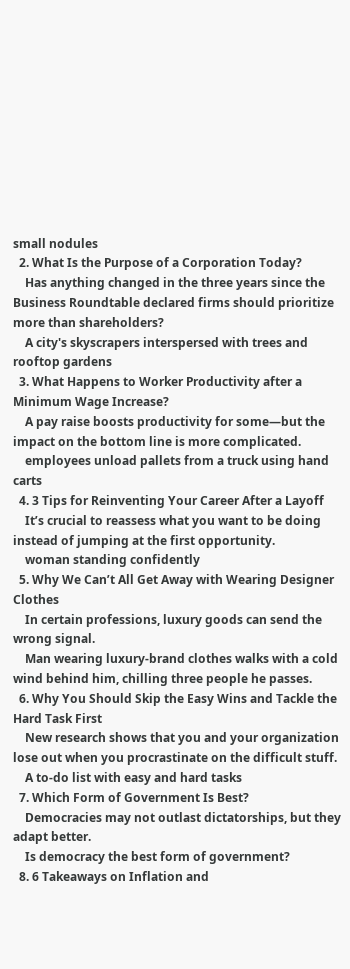small nodules
  2. What Is the Purpose of a Corporation Today?
    Has anything changed in the three years since the Business Roundtable declared firms should prioritize more than shareholders?
    A city's skyscrapers interspersed with trees and rooftop gardens
  3. What Happens to Worker Productivity after a Minimum Wage Increase?
    A pay raise boosts productivity for some—but the impact on the bottom line is more complicated.
    employees unload pallets from a truck using hand carts
  4. 3 Tips for Reinventing Your Career After a Layoff
    It’s crucial to reassess what you want to be doing instead of jumping at the first opportunity.
    woman standing confidently
  5. Why We Can’t All Get Away with Wearing Designer Clothes
    In certain professions, luxury goods can send the wrong signal.
    Man wearing luxury-brand clothes walks with a cold wind behind him, chilling three people he passes.
  6. Why You Should Skip the Easy Wins and Tackle the Hard Task First
    New research shows that you and your organization lose out when you procrastinate on the difficult stuff.
    A to-do list with easy and hard tasks
  7. Which Form of Government Is Best?
    Democracies may not outlast dictatorships, but they adapt better.
    Is democracy the best form of government?
  8. 6 Takeaways on Inflation and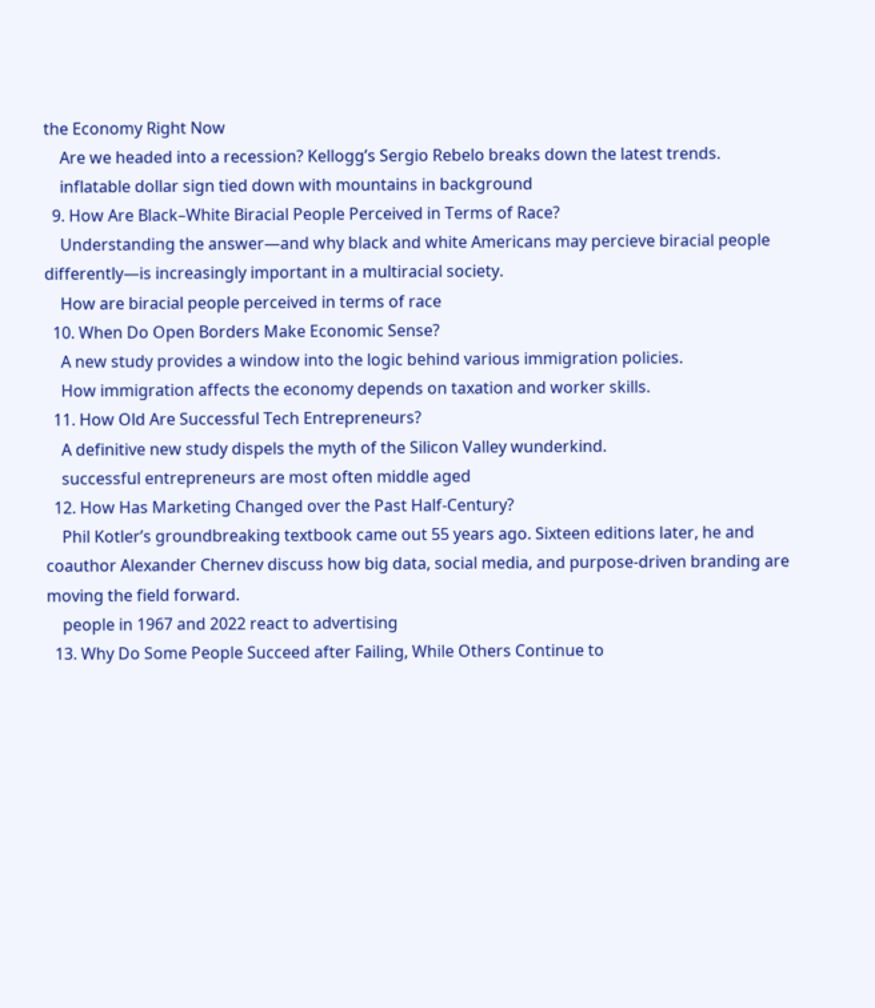the Economy Right Now
    Are we headed into a recession? Kellogg’s Sergio Rebelo breaks down the latest trends.
    inflatable dollar sign tied down with mountains in background
  9. How Are Black–White Biracial People Perceived in Terms of Race?
    Understanding the answer—and why black and white Americans may percieve biracial people differently—is increasingly important in a multiracial society.
    How are biracial people perceived in terms of race
  10. When Do Open Borders Make Economic Sense?
    A new study provides a window into the logic behind various immigration policies.
    How immigration affects the economy depends on taxation and worker skills.
  11. How Old Are Successful Tech Entrepreneurs?
    A definitive new study dispels the myth of the Silicon Valley wunderkind.
    successful entrepreneurs are most often middle aged
  12. How Has Marketing Changed over the Past Half-Century?
    Phil Kotler’s groundbreaking textbook came out 55 years ago. Sixteen editions later, he and coauthor Alexander Chernev discuss how big data, social media, and purpose-driven branding are moving the field forward.
    people in 1967 and 2022 react to advertising
  13. Why Do Some People Succeed after Failing, While Others Continue to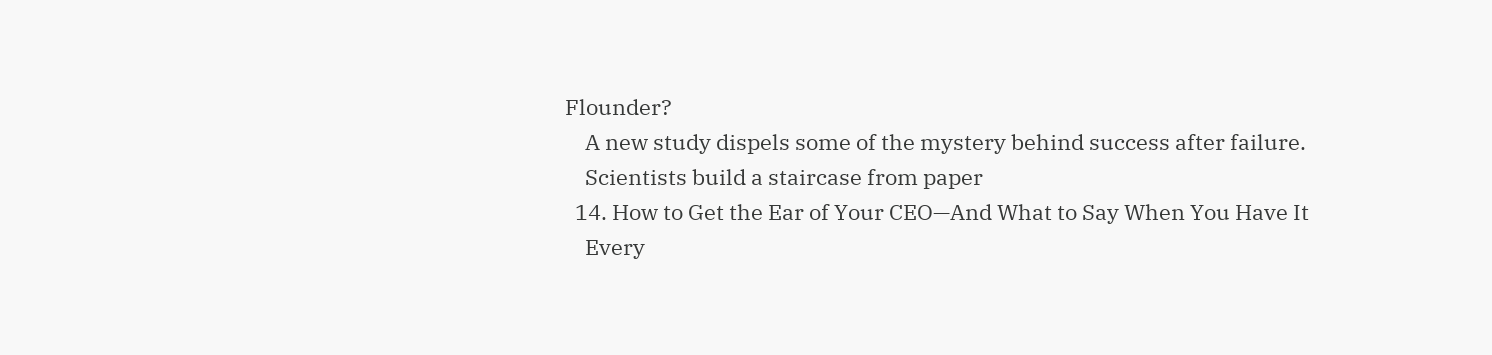Flounder?
    A new study dispels some of the mystery behind success after failure.
    Scientists build a staircase from paper
  14. How to Get the Ear of Your CEO—And What to Say When You Have It
    Every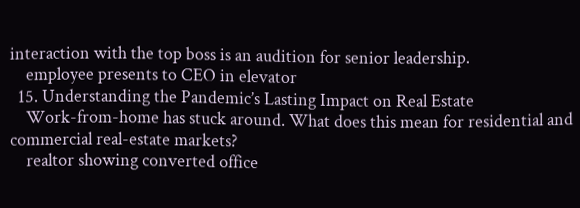interaction with the top boss is an audition for senior leadership.
    employee presents to CEO in elevator
  15. Understanding the Pandemic’s Lasting Impact on Real Estate
    Work-from-home has stuck around. What does this mean for residential and commercial real-estate markets?
    realtor showing converted office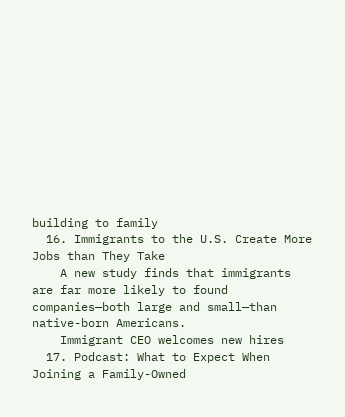building to family
  16. Immigrants to the U.S. Create More Jobs than They Take
    A new study finds that immigrants are far more likely to found companies—both large and small—than native-born Americans.
    Immigrant CEO welcomes new hires
  17. Podcast: What to Expect When Joining a Family-Owned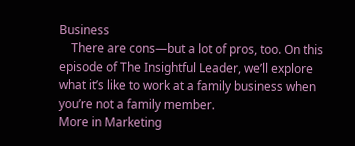Business
    There are cons—but a lot of pros, too. On this episode of The Insightful Leader, we’ll explore what it’s like to work at a family business when you’re not a family member.
More in Marketing